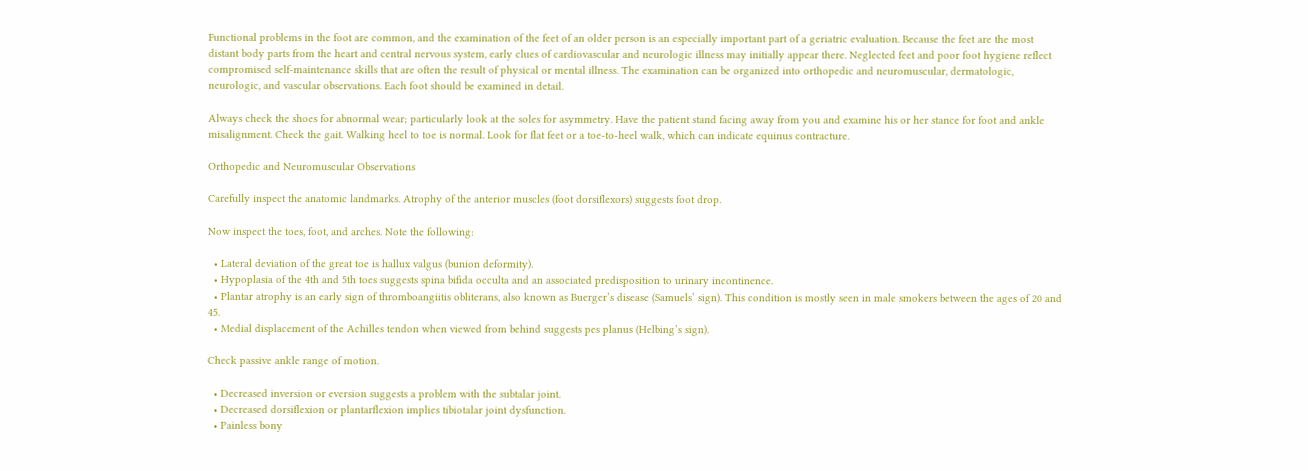Functional problems in the foot are common, and the examination of the feet of an older person is an especially important part of a geriatric evaluation. Because the feet are the most distant body parts from the heart and central nervous system, early clues of cardiovascular and neurologic illness may initially appear there. Neglected feet and poor foot hygiene reflect compromised self-maintenance skills that are often the result of physical or mental illness. The examination can be organized into orthopedic and neuromuscular, dermatologic, neurologic, and vascular observations. Each foot should be examined in detail.

Always check the shoes for abnormal wear; particularly look at the soles for asymmetry. Have the patient stand facing away from you and examine his or her stance for foot and ankle misalignment. Check the gait. Walking heel to toe is normal. Look for flat feet or a toe-to-heel walk, which can indicate equinus contracture.

Orthopedic and Neuromuscular Observations

Carefully inspect the anatomic landmarks. Atrophy of the anterior muscles (foot dorsiflexors) suggests foot drop.

Now inspect the toes, foot, and arches. Note the following:

  • Lateral deviation of the great toe is hallux valgus (bunion deformity).
  • Hypoplasia of the 4th and 5th toes suggests spina bifida occulta and an associated predisposition to urinary incontinence.
  • Plantar atrophy is an early sign of thromboangiitis obliterans, also known as Buerger’s disease (Samuels’ sign). This condition is mostly seen in male smokers between the ages of 20 and 45.
  • Medial displacement of the Achilles tendon when viewed from behind suggests pes planus (Helbing’s sign).

Check passive ankle range of motion.

  • Decreased inversion or eversion suggests a problem with the subtalar joint.
  • Decreased dorsiflexion or plantarflexion implies tibiotalar joint dysfunction.
  • Painless bony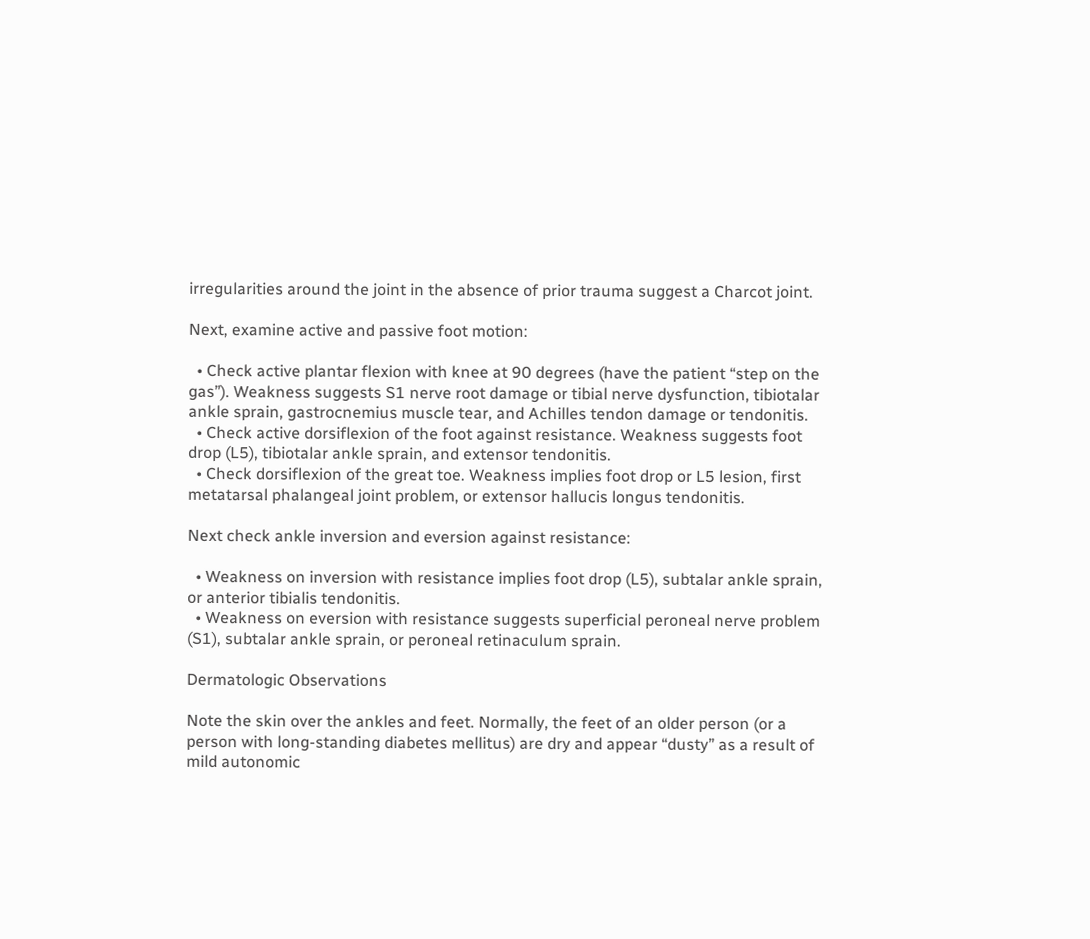irregularities around the joint in the absence of prior trauma suggest a Charcot joint.

Next, examine active and passive foot motion:

  • Check active plantar flexion with knee at 90 degrees (have the patient “step on the gas”). Weakness suggests S1 nerve root damage or tibial nerve dysfunction, tibiotalar ankle sprain, gastrocnemius muscle tear, and Achilles tendon damage or tendonitis.
  • Check active dorsiflexion of the foot against resistance. Weakness suggests foot drop (L5), tibiotalar ankle sprain, and extensor tendonitis.
  • Check dorsiflexion of the great toe. Weakness implies foot drop or L5 lesion, first metatarsal phalangeal joint problem, or extensor hallucis longus tendonitis.

Next check ankle inversion and eversion against resistance:

  • Weakness on inversion with resistance implies foot drop (L5), subtalar ankle sprain, or anterior tibialis tendonitis.
  • Weakness on eversion with resistance suggests superficial peroneal nerve problem (S1), subtalar ankle sprain, or peroneal retinaculum sprain.

Dermatologic Observations

Note the skin over the ankles and feet. Normally, the feet of an older person (or a person with long-standing diabetes mellitus) are dry and appear “dusty” as a result of mild autonomic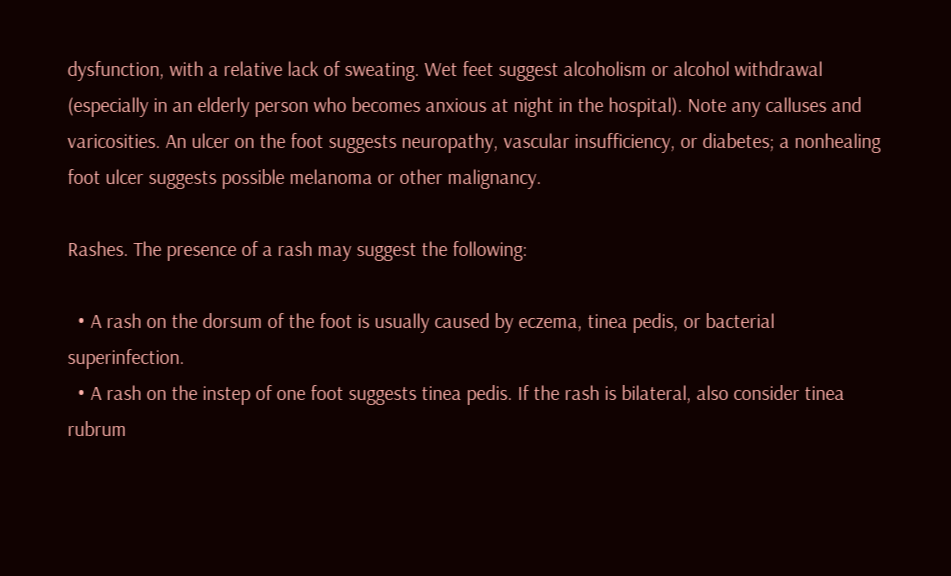dysfunction, with a relative lack of sweating. Wet feet suggest alcoholism or alcohol withdrawal (especially in an elderly person who becomes anxious at night in the hospital). Note any calluses and varicosities. An ulcer on the foot suggests neuropathy, vascular insufficiency, or diabetes; a nonhealing foot ulcer suggests possible melanoma or other malignancy.

Rashes. The presence of a rash may suggest the following:

  • A rash on the dorsum of the foot is usually caused by eczema, tinea pedis, or bacterial superinfection.
  • A rash on the instep of one foot suggests tinea pedis. If the rash is bilateral, also consider tinea rubrum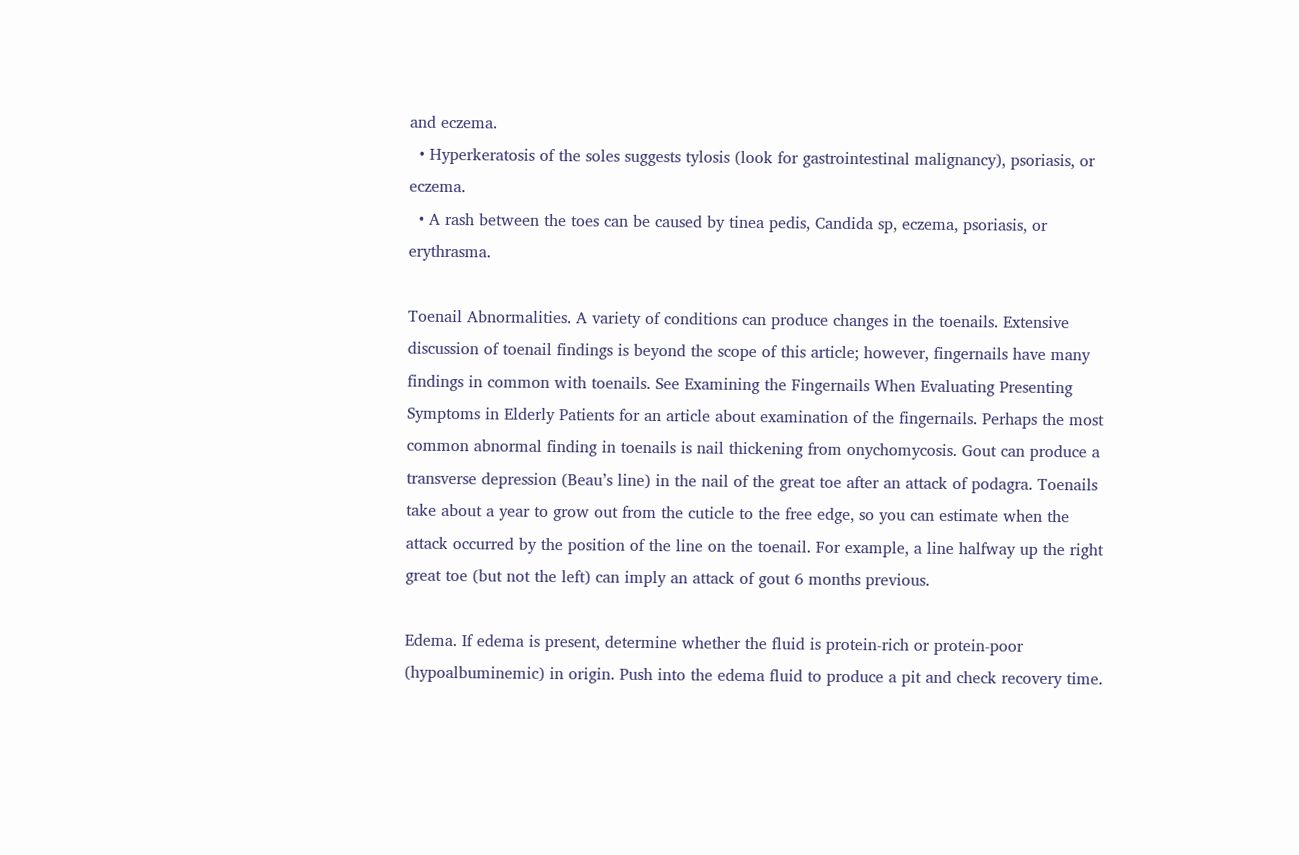and eczema.
  • Hyperkeratosis of the soles suggests tylosis (look for gastrointestinal malignancy), psoriasis, or eczema.
  • A rash between the toes can be caused by tinea pedis, Candida sp, eczema, psoriasis, or erythrasma.

Toenail Abnormalities. A variety of conditions can produce changes in the toenails. Extensive discussion of toenail findings is beyond the scope of this article; however, fingernails have many findings in common with toenails. See Examining the Fingernails When Evaluating Presenting Symptoms in Elderly Patients for an article about examination of the fingernails. Perhaps the most common abnormal finding in toenails is nail thickening from onychomycosis. Gout can produce a transverse depression (Beau’s line) in the nail of the great toe after an attack of podagra. Toenails take about a year to grow out from the cuticle to the free edge, so you can estimate when the attack occurred by the position of the line on the toenail. For example, a line halfway up the right great toe (but not the left) can imply an attack of gout 6 months previous.

Edema. If edema is present, determine whether the fluid is protein-rich or protein-poor (hypoalbuminemic) in origin. Push into the edema fluid to produce a pit and check recovery time.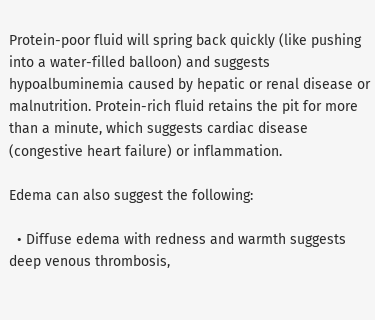Protein-poor fluid will spring back quickly (like pushing into a water-filled balloon) and suggests hypoalbuminemia caused by hepatic or renal disease or malnutrition. Protein-rich fluid retains the pit for more than a minute, which suggests cardiac disease (congestive heart failure) or inflammation.

Edema can also suggest the following:

  • Diffuse edema with redness and warmth suggests deep venous thrombosis,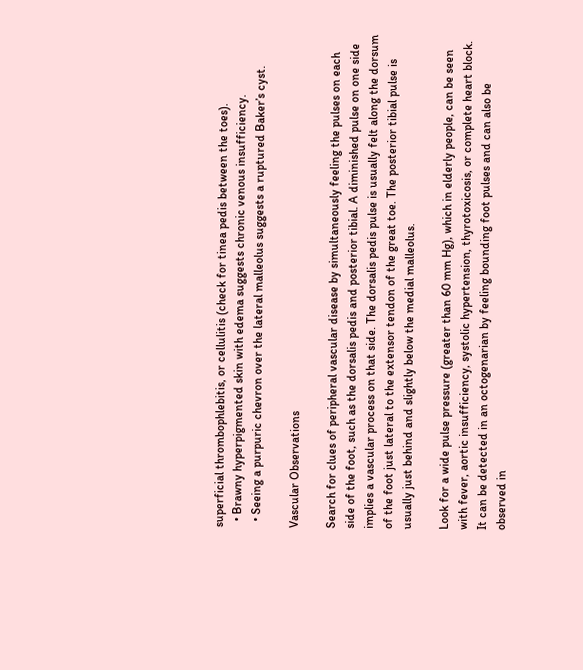superficial thrombophlebitis, or cellulitis (check for tinea pedis between the toes).
  • Brawny hyperpigmented skin with edema suggests chronic venous insufficiency.
  • Seeing a purpuric chevron over the lateral malleolus suggests a ruptured Baker’s cyst.

Vascular Observations

Search for clues of peripheral vascular disease by simultaneously feeling the pulses on each side of the foot, such as the dorsalis pedis and posterior tibial. A diminished pulse on one side implies a vascular process on that side. The dorsalis pedis pulse is usually felt along the dorsum of the foot just lateral to the extensor tendon of the great toe. The posterior tibial pulse is usually just behind and slightly below the medial malleolus.

Look for a wide pulse pressure (greater than 60 mm Hg), which in elderly people, can be seen with fever, aortic insufficiency, systolic hypertension, thyrotoxicosis, or complete heart block. It can be detected in an octogenarian by feeling bounding foot pulses and can also be observed in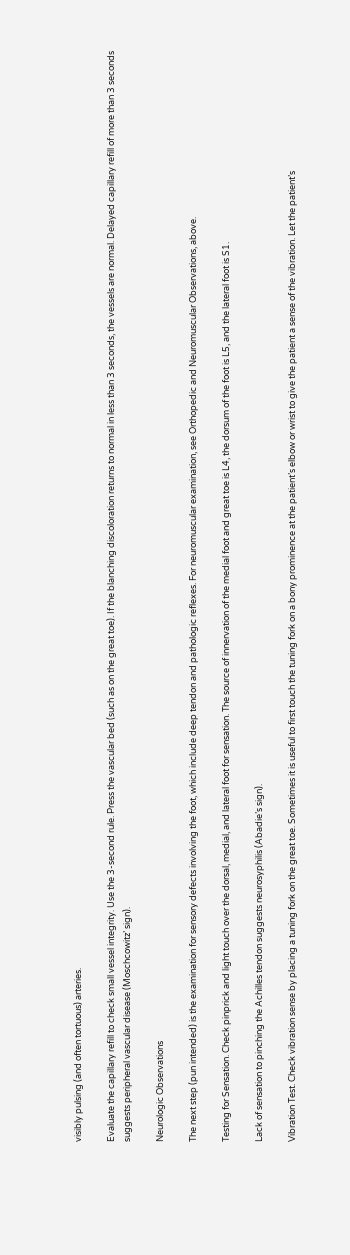visibly pulsing (and often tortuous) arteries.

Evaluate the capillary refill to check small vessel integrity. Use the 3-second rule. Press the vascular bed (such as on the great toe). If the blanching discoloration returns to normal in less than 3 seconds, the vessels are normal. Delayed capillary refill of more than 3 seconds suggests peripheral vascular disease (Moschcowitz’ sign).

Neurologic Observations

The next step (pun intended) is the examination for sensory defects involving the foot, which include deep tendon and pathologic reflexes. For neuromuscular examination, see Orthopedic and Neuromuscular Observations, above.

Testing for Sensation. Check pinprick and light touch over the dorsal, medial, and lateral foot for sensation. The source of innervation of the medial foot and great toe is L4, the dorsum of the foot is L5, and the lateral foot is S1.

Lack of sensation to pinching the Achilles tendon suggests neurosyphilis (Abadie’s sign).

Vibration Test. Check vibration sense by placing a tuning fork on the great toe. Sometimes it is useful to first touch the tuning fork on a bony prominence at the patient’s elbow or wrist to give the patient a sense of the vibration. Let the patient’s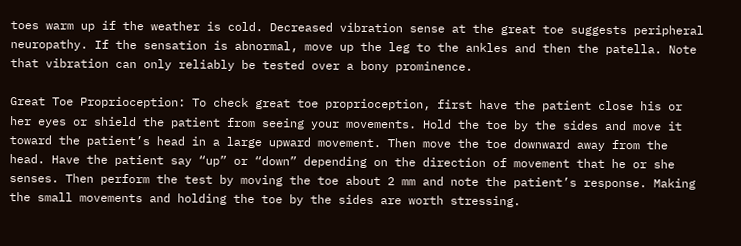toes warm up if the weather is cold. Decreased vibration sense at the great toe suggests peripheral neuropathy. If the sensation is abnormal, move up the leg to the ankles and then the patella. Note that vibration can only reliably be tested over a bony prominence.

Great Toe Proprioception: To check great toe proprioception, first have the patient close his or her eyes or shield the patient from seeing your movements. Hold the toe by the sides and move it toward the patient’s head in a large upward movement. Then move the toe downward away from the head. Have the patient say “up” or “down” depending on the direction of movement that he or she senses. Then perform the test by moving the toe about 2 mm and note the patient’s response. Making the small movements and holding the toe by the sides are worth stressing.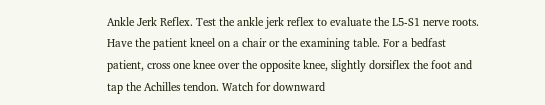Ankle Jerk Reflex. Test the ankle jerk reflex to evaluate the L5-S1 nerve roots. Have the patient kneel on a chair or the examining table. For a bedfast patient, cross one knee over the opposite knee, slightly dorsiflex the foot and tap the Achilles tendon. Watch for downward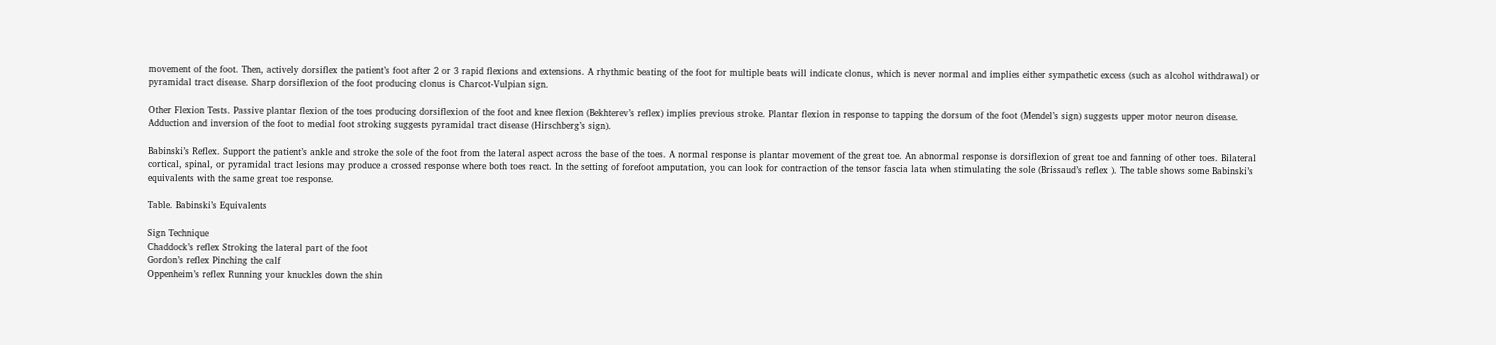movement of the foot. Then, actively dorsiflex the patient’s foot after 2 or 3 rapid flexions and extensions. A rhythmic beating of the foot for multiple beats will indicate clonus, which is never normal and implies either sympathetic excess (such as alcohol withdrawal) or pyramidal tract disease. Sharp dorsiflexion of the foot producing clonus is Charcot-Vulpian sign.

Other Flexion Tests. Passive plantar flexion of the toes producing dorsiflexion of the foot and knee flexion (Bekhterev’s reflex) implies previous stroke. Plantar flexion in response to tapping the dorsum of the foot (Mendel’s sign) suggests upper motor neuron disease. Adduction and inversion of the foot to medial foot stroking suggests pyramidal tract disease (Hirschberg’s sign).

Babinski’s Reflex. Support the patient’s ankle and stroke the sole of the foot from the lateral aspect across the base of the toes. A normal response is plantar movement of the great toe. An abnormal response is dorsiflexion of great toe and fanning of other toes. Bilateral cortical, spinal, or pyramidal tract lesions may produce a crossed response where both toes react. In the setting of forefoot amputation, you can look for contraction of the tensor fascia lata when stimulating the sole (Brissaud’s reflex ). The table shows some Babinski’s equivalents with the same great toe response.

Table. Babinski’s Equivalents

Sign Technique
Chaddock’s reflex Stroking the lateral part of the foot
Gordon’s reflex Pinching the calf
Oppenheim’s reflex Running your knuckles down the shin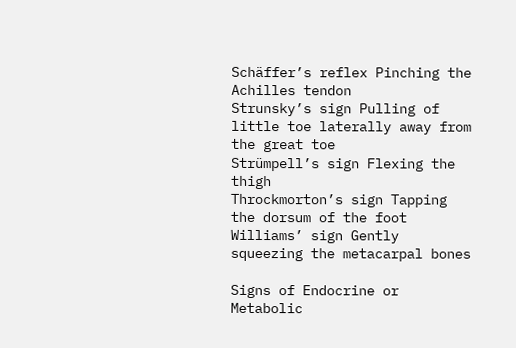Schäffer’s reflex Pinching the Achilles tendon
Strunsky’s sign Pulling of little toe laterally away from the great toe
Strümpell’s sign Flexing the thigh
Throckmorton’s sign Tapping the dorsum of the foot
Williams’ sign Gently squeezing the metacarpal bones

Signs of Endocrine or Metabolic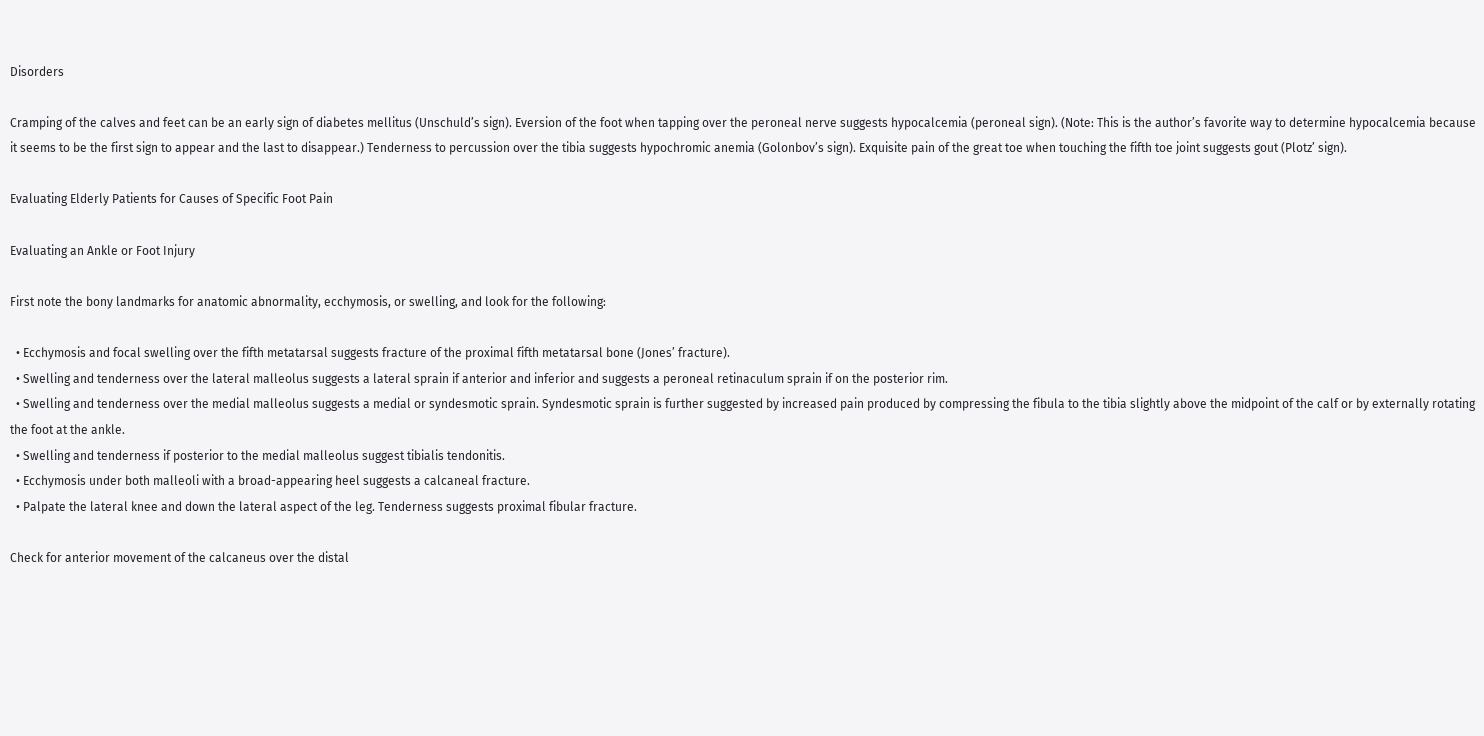Disorders

Cramping of the calves and feet can be an early sign of diabetes mellitus (Unschuld’s sign). Eversion of the foot when tapping over the peroneal nerve suggests hypocalcemia (peroneal sign). (Note: This is the author’s favorite way to determine hypocalcemia because it seems to be the first sign to appear and the last to disappear.) Tenderness to percussion over the tibia suggests hypochromic anemia (Golonbov’s sign). Exquisite pain of the great toe when touching the fifth toe joint suggests gout (Plotz’ sign).

Evaluating Elderly Patients for Causes of Specific Foot Pain

Evaluating an Ankle or Foot Injury

First note the bony landmarks for anatomic abnormality, ecchymosis, or swelling, and look for the following:

  • Ecchymosis and focal swelling over the fifth metatarsal suggests fracture of the proximal fifth metatarsal bone (Jones’ fracture).
  • Swelling and tenderness over the lateral malleolus suggests a lateral sprain if anterior and inferior and suggests a peroneal retinaculum sprain if on the posterior rim.
  • Swelling and tenderness over the medial malleolus suggests a medial or syndesmotic sprain. Syndesmotic sprain is further suggested by increased pain produced by compressing the fibula to the tibia slightly above the midpoint of the calf or by externally rotating the foot at the ankle.
  • Swelling and tenderness if posterior to the medial malleolus suggest tibialis tendonitis.
  • Ecchymosis under both malleoli with a broad-appearing heel suggests a calcaneal fracture.
  • Palpate the lateral knee and down the lateral aspect of the leg. Tenderness suggests proximal fibular fracture.

Check for anterior movement of the calcaneus over the distal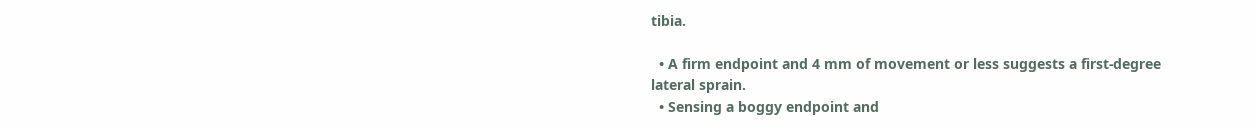tibia.

  • A firm endpoint and 4 mm of movement or less suggests a first-degree lateral sprain.
  • Sensing a boggy endpoint and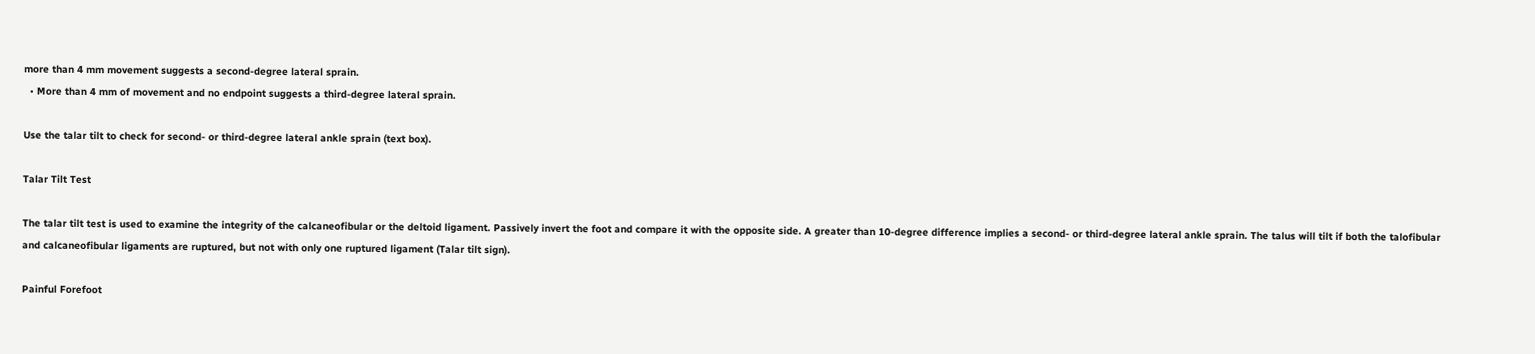more than 4 mm movement suggests a second-degree lateral sprain.
  • More than 4 mm of movement and no endpoint suggests a third-degree lateral sprain.

Use the talar tilt to check for second- or third-degree lateral ankle sprain (text box).

Talar Tilt Test

The talar tilt test is used to examine the integrity of the calcaneofibular or the deltoid ligament. Passively invert the foot and compare it with the opposite side. A greater than 10-degree difference implies a second- or third-degree lateral ankle sprain. The talus will tilt if both the talofibular and calcaneofibular ligaments are ruptured, but not with only one ruptured ligament (Talar tilt sign).

Painful Forefoot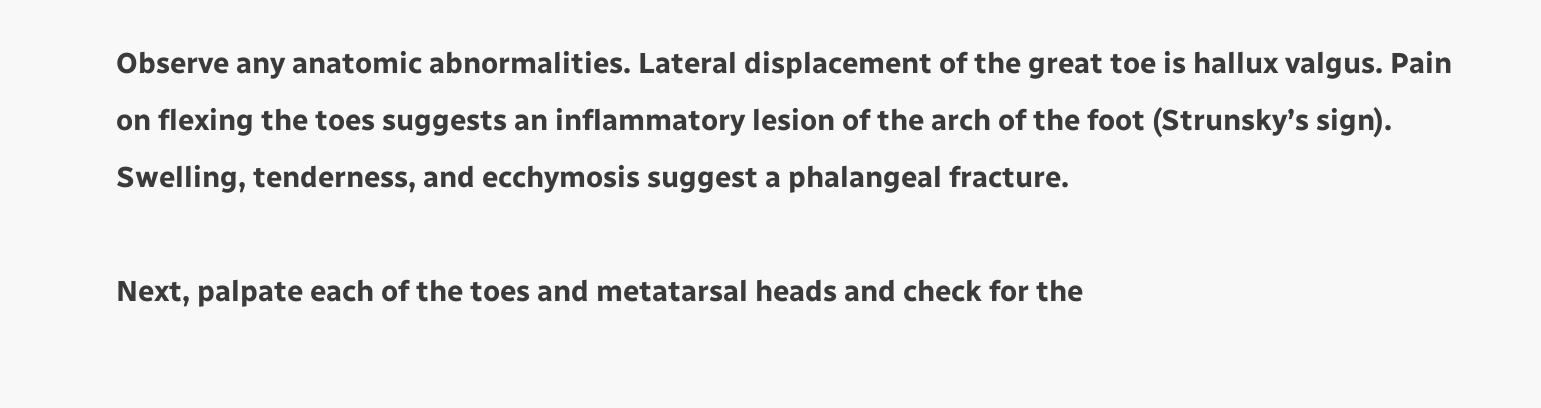Observe any anatomic abnormalities. Lateral displacement of the great toe is hallux valgus. Pain on flexing the toes suggests an inflammatory lesion of the arch of the foot (Strunsky’s sign). Swelling, tenderness, and ecchymosis suggest a phalangeal fracture.

Next, palpate each of the toes and metatarsal heads and check for the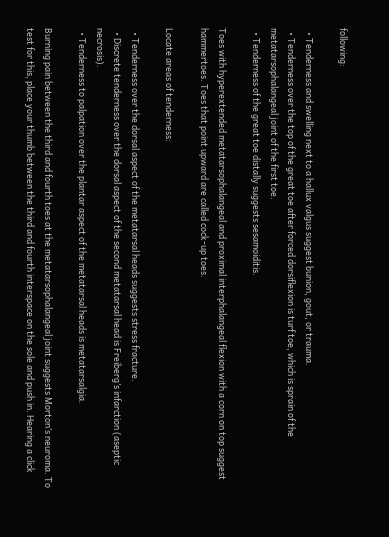following:

  • Tenderness and swelling next to a hallux valgus suggest bunion, gout, or trauma.
  • Tenderness over the top of the great toe after forced dorsiflexion is turf toe, which is sprain of the metatarsophalangeal joint of the first toe.
  • Tenderness of the great toe distally suggests sesamoiditis.

Toes with hyperextended metatarsophalangeal and proximal interphalangeal flexion with a corn on top suggest hammertoes. Toes that point upward are called cock-up toes.

Locate areas of tenderness:

  • Tenderness over the dorsal aspect of the metatarsal heads suggests stress fracture.
  • Discrete tenderness over the dorsal aspect of the second metatarsal head is Freiberg’s infarction (aseptic necrosis).
  • Tenderness to palpation over the plantar aspect of the metatarsal heads is metatarsalgia.

Burning pain between the third and fourth toes at the metatarsophalangeal joint suggests Morton’s neuroma. To test for this, place your thumb between the third and fourth interspace on the sole and push in. Hearing a click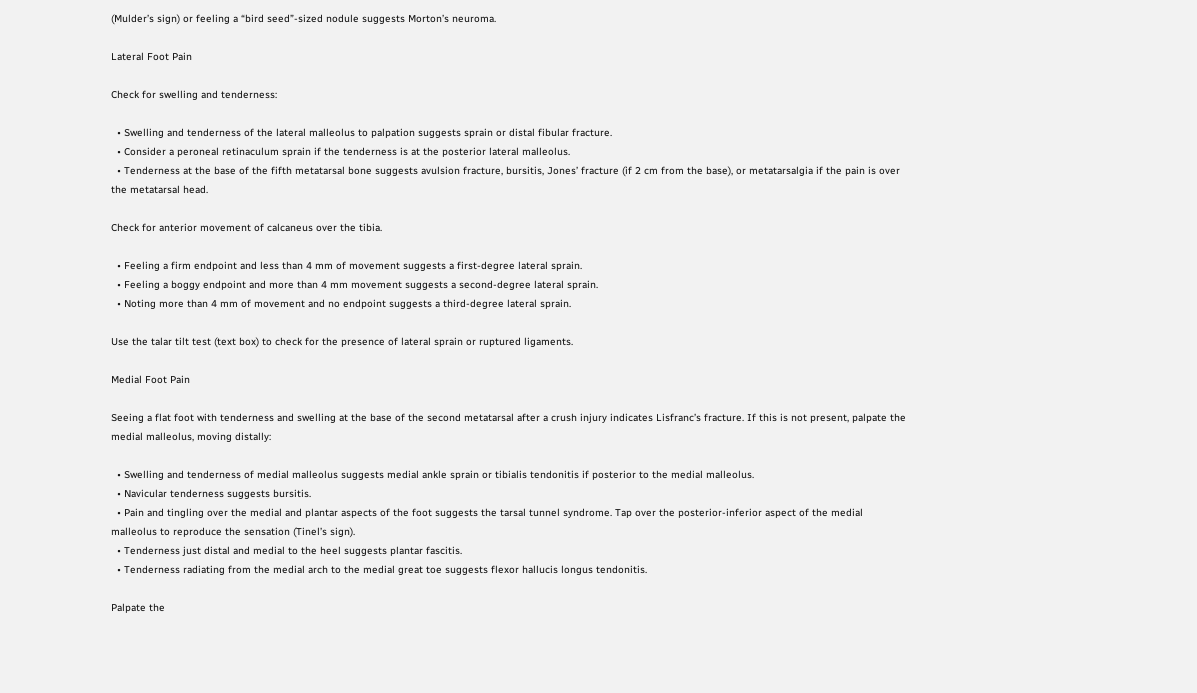(Mulder’s sign) or feeling a “bird seed”-sized nodule suggests Morton’s neuroma.

Lateral Foot Pain

Check for swelling and tenderness:

  • Swelling and tenderness of the lateral malleolus to palpation suggests sprain or distal fibular fracture.
  • Consider a peroneal retinaculum sprain if the tenderness is at the posterior lateral malleolus.
  • Tenderness at the base of the fifth metatarsal bone suggests avulsion fracture, bursitis, Jones’ fracture (if 2 cm from the base), or metatarsalgia if the pain is over the metatarsal head.

Check for anterior movement of calcaneus over the tibia.

  • Feeling a firm endpoint and less than 4 mm of movement suggests a first-degree lateral sprain.
  • Feeling a boggy endpoint and more than 4 mm movement suggests a second-degree lateral sprain.
  • Noting more than 4 mm of movement and no endpoint suggests a third-degree lateral sprain.

Use the talar tilt test (text box) to check for the presence of lateral sprain or ruptured ligaments.

Medial Foot Pain

Seeing a flat foot with tenderness and swelling at the base of the second metatarsal after a crush injury indicates Lisfranc’s fracture. If this is not present, palpate the medial malleolus, moving distally:

  • Swelling and tenderness of medial malleolus suggests medial ankle sprain or tibialis tendonitis if posterior to the medial malleolus.
  • Navicular tenderness suggests bursitis.
  • Pain and tingling over the medial and plantar aspects of the foot suggests the tarsal tunnel syndrome. Tap over the posterior-inferior aspect of the medial malleolus to reproduce the sensation (Tinel’s sign).
  • Tenderness just distal and medial to the heel suggests plantar fascitis.
  • Tenderness radiating from the medial arch to the medial great toe suggests flexor hallucis longus tendonitis.

Palpate the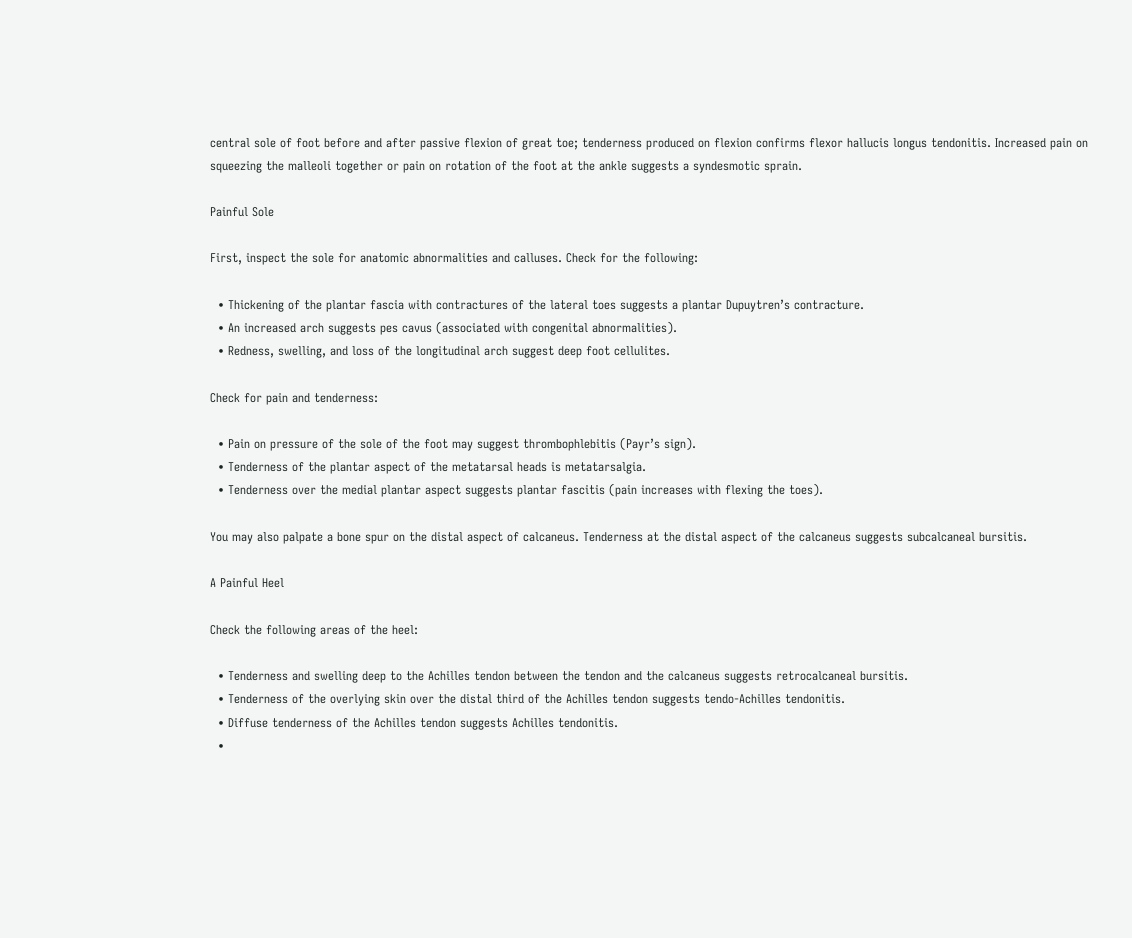central sole of foot before and after passive flexion of great toe; tenderness produced on flexion confirms flexor hallucis longus tendonitis. Increased pain on squeezing the malleoli together or pain on rotation of the foot at the ankle suggests a syndesmotic sprain.

Painful Sole

First, inspect the sole for anatomic abnormalities and calluses. Check for the following:

  • Thickening of the plantar fascia with contractures of the lateral toes suggests a plantar Dupuytren’s contracture.
  • An increased arch suggests pes cavus (associated with congenital abnormalities).
  • Redness, swelling, and loss of the longitudinal arch suggest deep foot cellulites.

Check for pain and tenderness:

  • Pain on pressure of the sole of the foot may suggest thrombophlebitis (Payr’s sign).
  • Tenderness of the plantar aspect of the metatarsal heads is metatarsalgia.
  • Tenderness over the medial plantar aspect suggests plantar fascitis (pain increases with flexing the toes).

You may also palpate a bone spur on the distal aspect of calcaneus. Tenderness at the distal aspect of the calcaneus suggests subcalcaneal bursitis.

A Painful Heel

Check the following areas of the heel:

  • Tenderness and swelling deep to the Achilles tendon between the tendon and the calcaneus suggests retrocalcaneal bursitis.
  • Tenderness of the overlying skin over the distal third of the Achilles tendon suggests tendo-Achilles tendonitis.
  • Diffuse tenderness of the Achilles tendon suggests Achilles tendonitis.
  •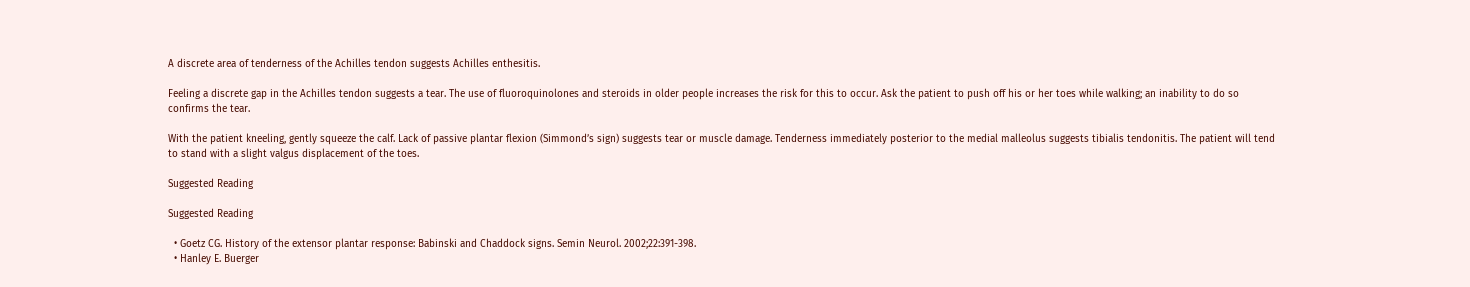A discrete area of tenderness of the Achilles tendon suggests Achilles enthesitis.

Feeling a discrete gap in the Achilles tendon suggests a tear. The use of fluoroquinolones and steroids in older people increases the risk for this to occur. Ask the patient to push off his or her toes while walking; an inability to do so confirms the tear.

With the patient kneeling, gently squeeze the calf. Lack of passive plantar flexion (Simmond’s sign) suggests tear or muscle damage. Tenderness immediately posterior to the medial malleolus suggests tibialis tendonitis. The patient will tend to stand with a slight valgus displacement of the toes.

Suggested Reading

Suggested Reading

  • Goetz CG. History of the extensor plantar response: Babinski and Chaddock signs. Semin Neurol. 2002;22:391-398.
  • Hanley E. Buerger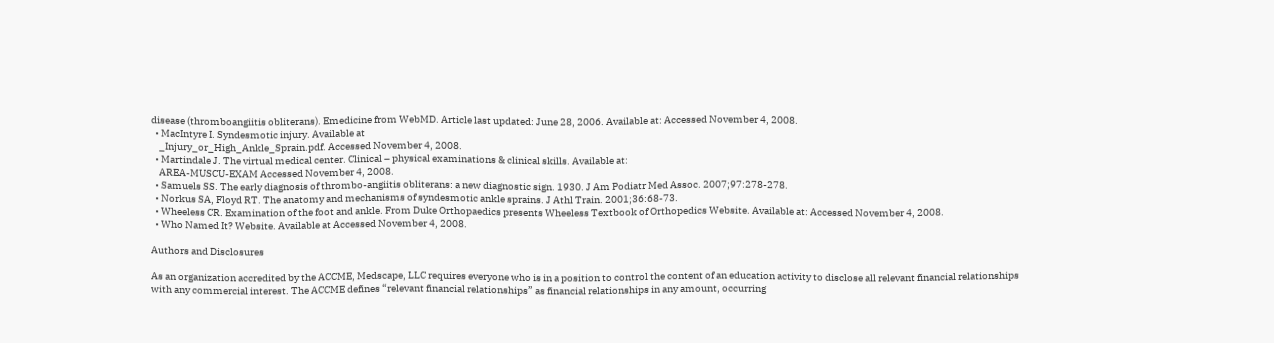disease (thromboangiitis obliterans). Emedicine from WebMD. Article last updated: June 28, 2006. Available at: Accessed November 4, 2008.
  • MacIntyre I. Syndesmotic injury. Available at
    _Injury_or_High_Ankle_Sprain.pdf. Accessed November 4, 2008.
  • Martindale J. The virtual medical center. Clinical – physical examinations & clinical skills. Available at:
    AREA-MUSCU-EXAM Accessed November 4, 2008.
  • Samuels SS. The early diagnosis of thrombo-angiitis obliterans: a new diagnostic sign. 1930. J Am Podiatr Med Assoc. 2007;97:278-278.
  • Norkus SA, Floyd RT. The anatomy and mechanisms of syndesmotic ankle sprains. J Athl Train. 2001;36:68-73.
  • Wheeless CR. Examination of the foot and ankle. From Duke Orthopaedics presents Wheeless Textbook of Orthopedics Website. Available at: Accessed November 4, 2008.
  • Who Named It? Website. Available at Accessed November 4, 2008.

Authors and Disclosures

As an organization accredited by the ACCME, Medscape, LLC requires everyone who is in a position to control the content of an education activity to disclose all relevant financial relationships with any commercial interest. The ACCME defines “relevant financial relationships” as financial relationships in any amount, occurring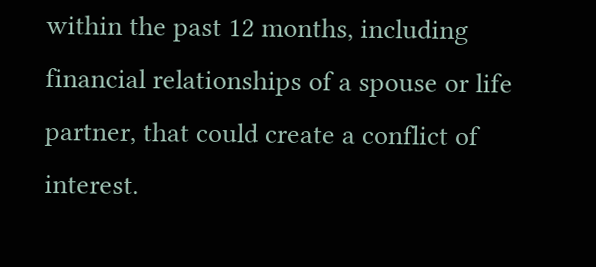within the past 12 months, including financial relationships of a spouse or life partner, that could create a conflict of interest.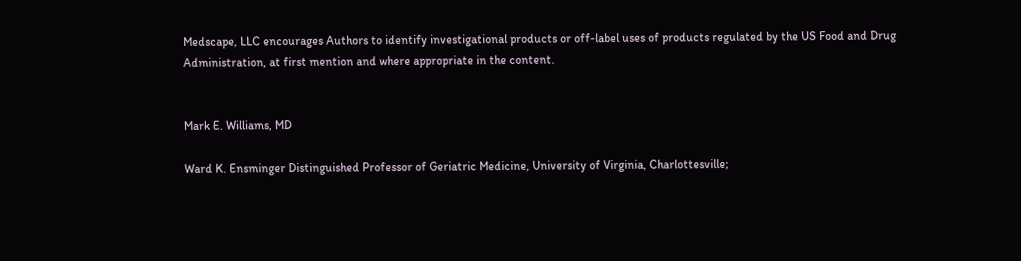Medscape, LLC encourages Authors to identify investigational products or off-label uses of products regulated by the US Food and Drug Administration, at first mention and where appropriate in the content.


Mark E. Williams, MD

Ward K. Ensminger Distinguished Professor of Geriatric Medicine, University of Virginia, Charlottesville;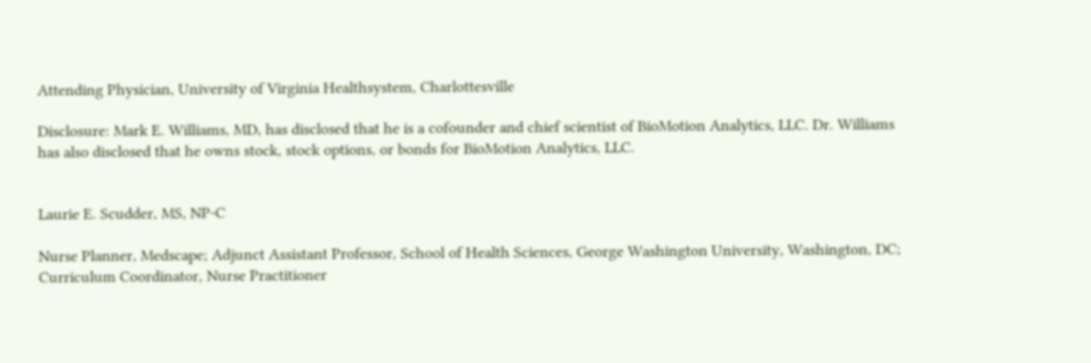Attending Physician, University of Virginia Healthsystem, Charlottesville

Disclosure: Mark E. Williams, MD, has disclosed that he is a cofounder and chief scientist of BioMotion Analytics, LLC. Dr. Williams has also disclosed that he owns stock, stock options, or bonds for BioMotion Analytics, LLC.


Laurie E. Scudder, MS, NP-C

Nurse Planner, Medscape; Adjunct Assistant Professor, School of Health Sciences, George Washington University, Washington, DC;  Curriculum Coordinator, Nurse Practitioner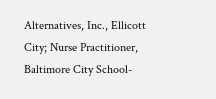Alternatives, Inc., Ellicott City; Nurse Practitioner,  Baltimore City School-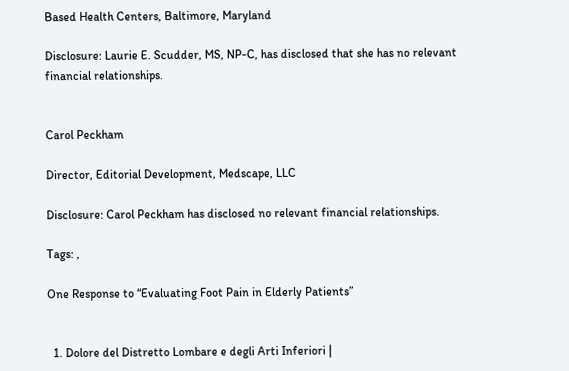Based Health Centers, Baltimore, Maryland

Disclosure: Laurie E. Scudder, MS, NP-C, has disclosed that she has no relevant financial relationships.


Carol Peckham

Director, Editorial Development, Medscape, LLC

Disclosure: Carol Peckham has disclosed no relevant financial relationships.

Tags: ,

One Response to “Evaluating Foot Pain in Elderly Patients”


  1. Dolore del Distretto Lombare e degli Arti Inferiori |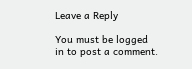Leave a Reply

You must be logged in to post a comment.